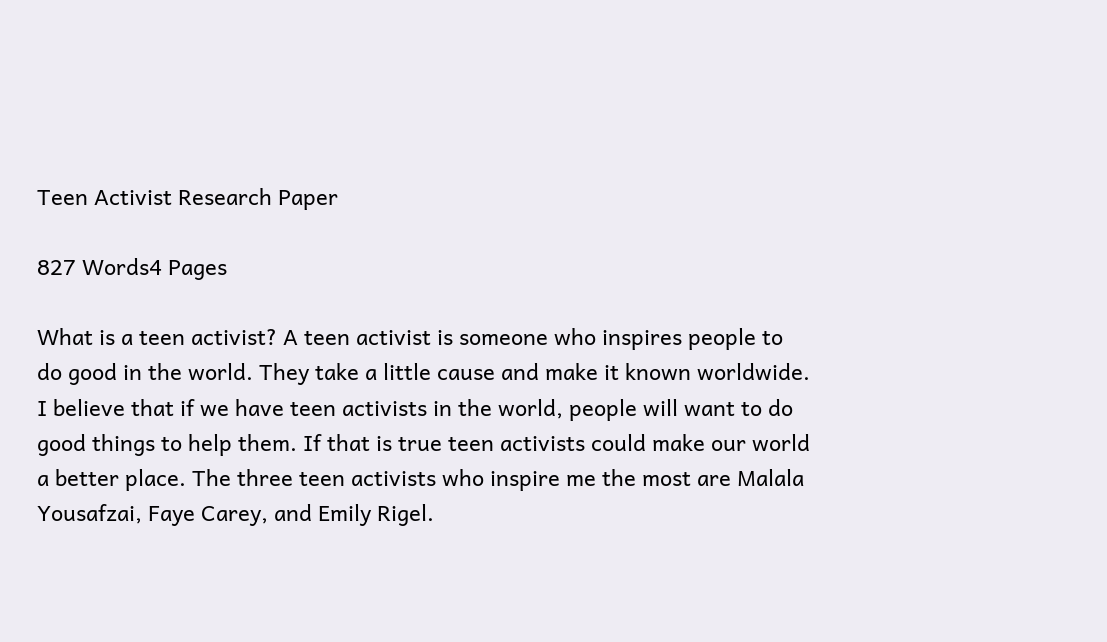Teen Activist Research Paper

827 Words4 Pages

What is a teen activist? A teen activist is someone who inspires people to do good in the world. They take a little cause and make it known worldwide. I believe that if we have teen activists in the world, people will want to do good things to help them. If that is true teen activists could make our world a better place. The three teen activists who inspire me the most are Malala Yousafzai, Faye Carey, and Emily Rigel.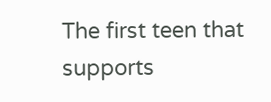The first teen that supports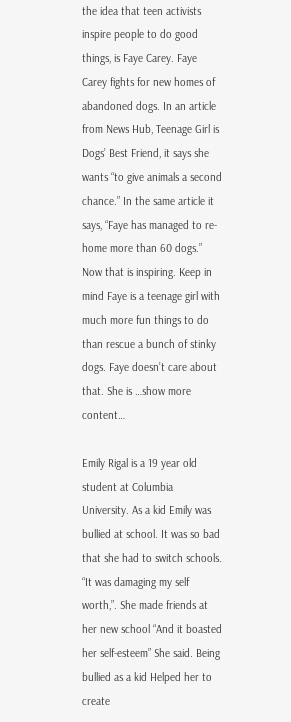the idea that teen activists inspire people to do good things, is Faye Carey. Faye Carey fights for new homes of abandoned dogs. In an article from News Hub, Teenage Girl is Dogs’ Best Friend, it says she wants “to give animals a second chance.” In the same article it says, “Faye has managed to re-home more than 60 dogs.” Now that is inspiring. Keep in mind Faye is a teenage girl with much more fun things to do than rescue a bunch of stinky dogs. Faye doesn’t care about that. She is …show more content…

Emily Rigal is a 19 year old student at Columbia University. As a kid Emily was bullied at school. It was so bad that she had to switch schools. “It was damaging my self worth,”. She made friends at her new school “And it boasted her self-esteem” She said. Being bullied as a kid Helped her to create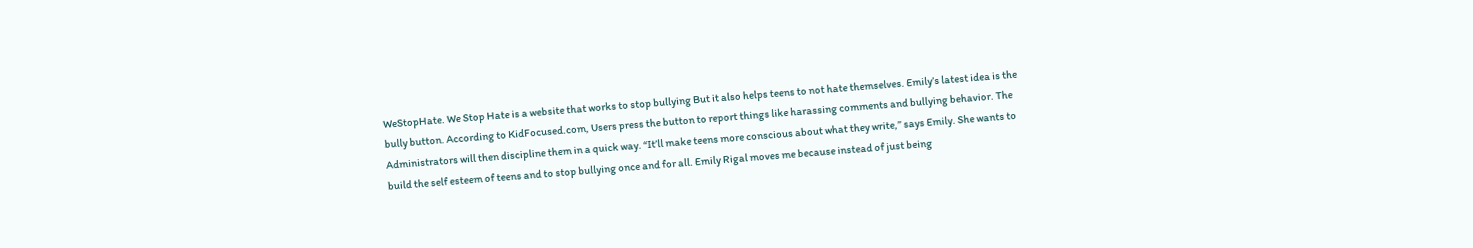WeStopHate. We Stop Hate is a website that works to stop bullying But it also helps teens to not hate themselves. Emily’s latest idea is the bully button. According to KidFocused.com, Users press the button to report things like harassing comments and bullying behavior. The Administrators will then discipline them in a quick way. “It’ll make teens more conscious about what they write,” says Emily. She wants to build the self esteem of teens and to stop bullying once and for all. Emily Rigal moves me because instead of just being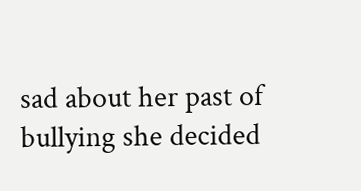sad about her past of bullying she decided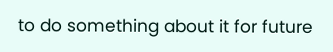to do something about it for future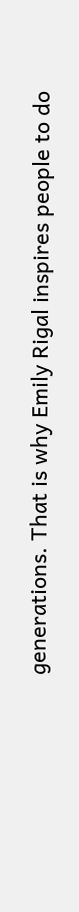generations. That is why Emily Rigal inspires people to do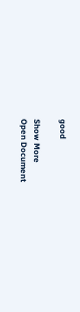good

Show More
Open Document